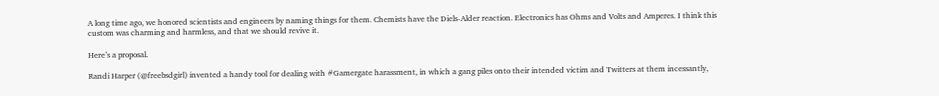A long time ago, we honored scientists and engineers by naming things for them. Chemists have the Diels-Alder reaction. Electronics has Ohms and Volts and Amperes. I think this custom was charming and harmless, and that we should revive it.

Here’s a proposal.

Randi Harper (@freebsdgirl) invented a handy tool for dealing with #Gamergate harassment, in which a gang piles onto their intended victim and Twitters at them incessantly,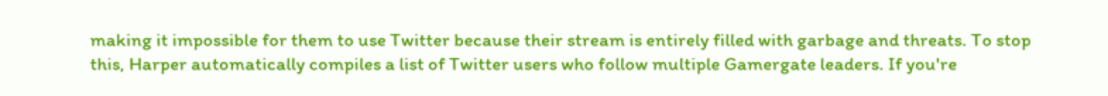making it impossible for them to use Twitter because their stream is entirely filled with garbage and threats. To stop this, Harper automatically compiles a list of Twitter users who follow multiple Gamergate leaders. If you're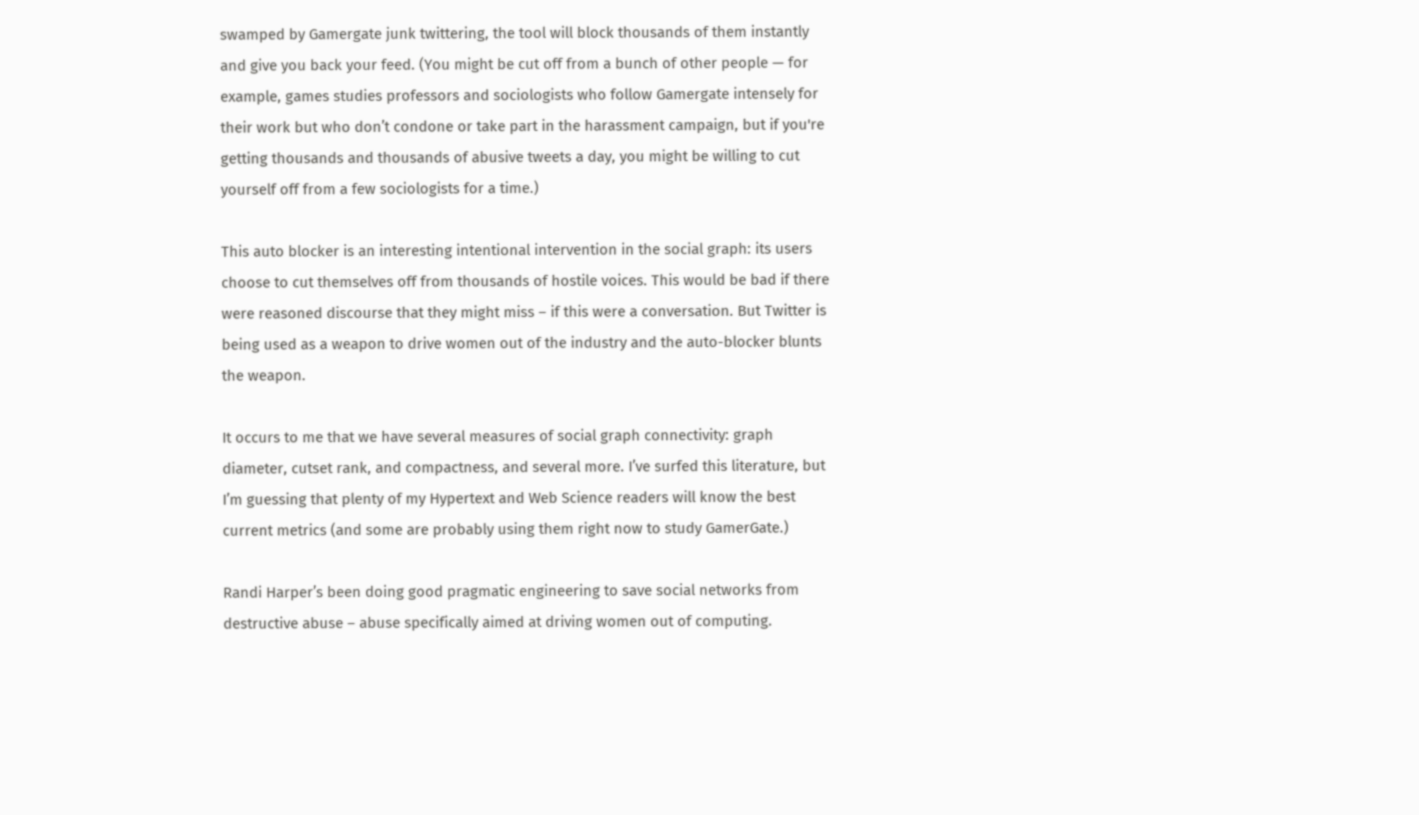swamped by Gamergate junk twittering, the tool will block thousands of them instantly and give you back your feed. (You might be cut off from a bunch of other people — for example, games studies professors and sociologists who follow Gamergate intensely for their work but who don’t condone or take part in the harassment campaign, but if you're getting thousands and thousands of abusive tweets a day, you might be willing to cut yourself off from a few sociologists for a time.)

This auto blocker is an interesting intentional intervention in the social graph: its users choose to cut themselves off from thousands of hostile voices. This would be bad if there were reasoned discourse that they might miss – if this were a conversation. But Twitter is being used as a weapon to drive women out of the industry and the auto-blocker blunts the weapon.

It occurs to me that we have several measures of social graph connectivity: graph diameter, cutset rank, and compactness, and several more. I’ve surfed this literature, but I’m guessing that plenty of my Hypertext and Web Science readers will know the best current metrics (and some are probably using them right now to study GamerGate.)

Randi Harper’s been doing good pragmatic engineering to save social networks from destructive abuse – abuse specifically aimed at driving women out of computing.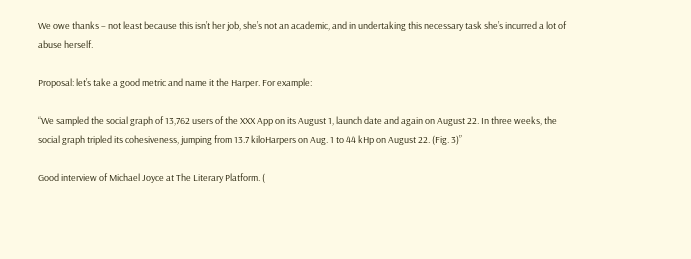We owe thanks – not least because this isn’t her job, she’s not an academic, and in undertaking this necessary task she’s incurred a lot of abuse herself.

Proposal: let’s take a good metric and name it the Harper. For example:

“We sampled the social graph of 13,762 users of the XXX App on its August 1, launch date and again on August 22. In three weeks, the social graph tripled its cohesiveness, jumping from 13.7 kiloHarpers on Aug. 1 to 44 kHp on August 22. (Fig. 3)”

Good interview of Michael Joyce at The Literary Platform. (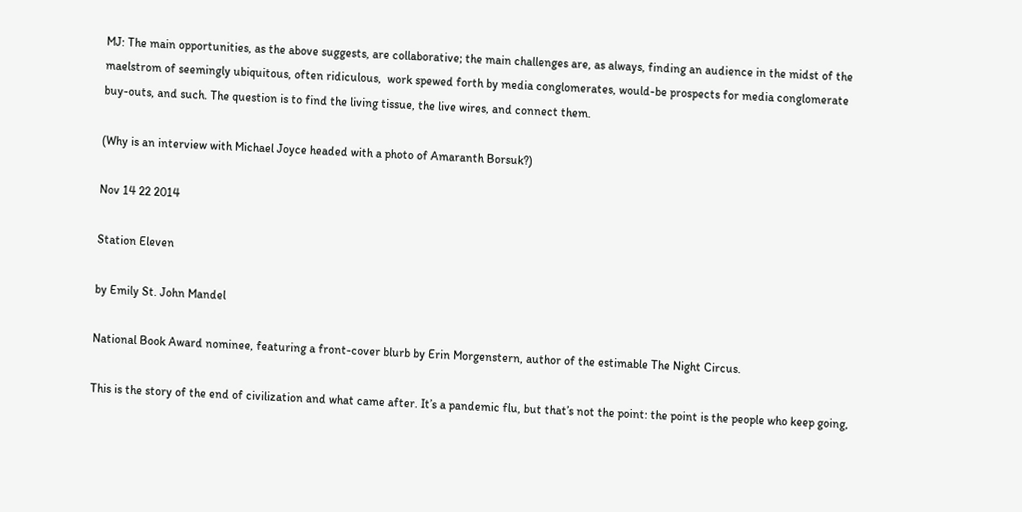MJ: The main opportunities, as the above suggests, are collaborative; the main challenges are, as always, finding an audience in the midst of the maelstrom of seemingly ubiquitous, often ridiculous,  work spewed forth by media conglomerates, would-be prospects for media conglomerate buy-outs, and such. The question is to find the living tissue, the live wires, and connect them.

(Why is an interview with Michael Joyce headed with a photo of Amaranth Borsuk?)

Nov 14 22 2014

Station Eleven

by Emily St. John Mandel

National Book Award nominee, featuring a front-cover blurb by Erin Morgenstern, author of the estimable The Night Circus.

This is the story of the end of civilization and what came after. It’s a pandemic flu, but that’s not the point: the point is the people who keep going,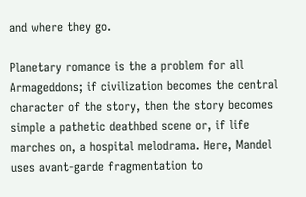and where they go.

Planetary romance is the a problem for all Armageddons; if civilization becomes the central character of the story, then the story becomes simple a pathetic deathbed scene or, if life marches on, a hospital melodrama. Here, Mandel uses avant-garde fragmentation to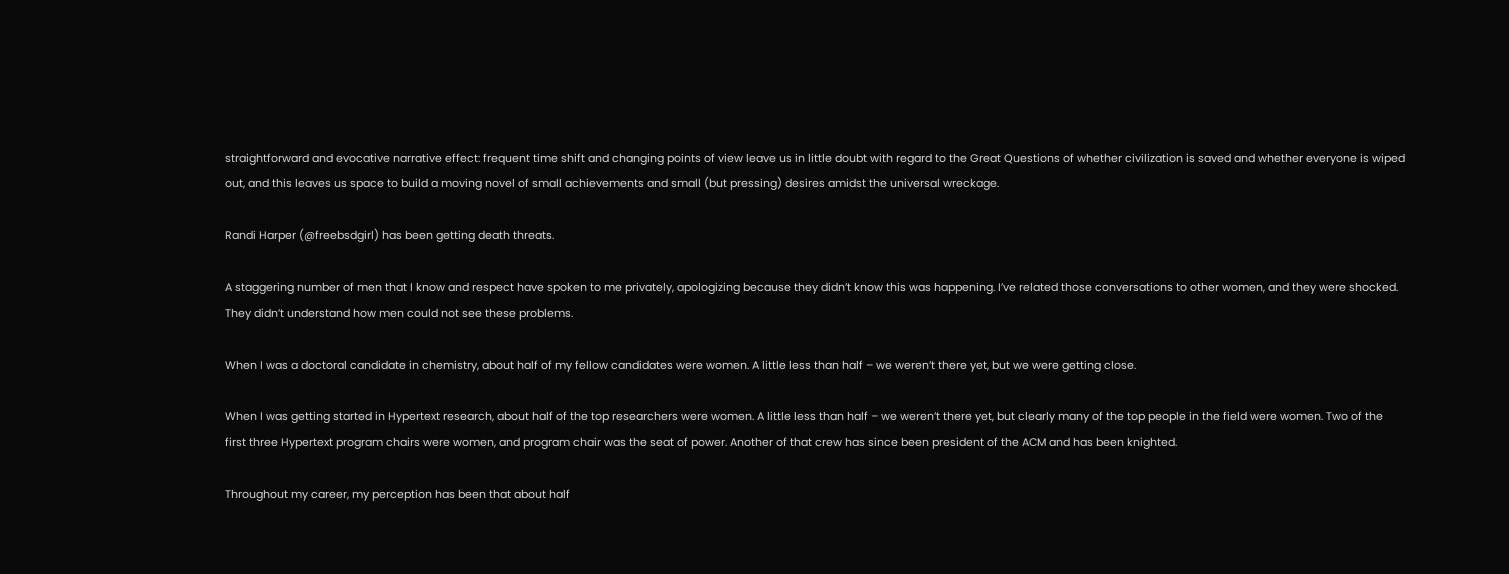straightforward and evocative narrative effect: frequent time shift and changing points of view leave us in little doubt with regard to the Great Questions of whether civilization is saved and whether everyone is wiped out, and this leaves us space to build a moving novel of small achievements and small (but pressing) desires amidst the universal wreckage.

Randi Harper (@freebsdgirl) has been getting death threats.

A staggering number of men that I know and respect have spoken to me privately, apologizing because they didn’t know this was happening. I’ve related those conversations to other women, and they were shocked. They didn’t understand how men could not see these problems.

When I was a doctoral candidate in chemistry, about half of my fellow candidates were women. A little less than half – we weren’t there yet, but we were getting close.

When I was getting started in Hypertext research, about half of the top researchers were women. A little less than half – we weren’t there yet, but clearly many of the top people in the field were women. Two of the first three Hypertext program chairs were women, and program chair was the seat of power. Another of that crew has since been president of the ACM and has been knighted.

Throughout my career, my perception has been that about half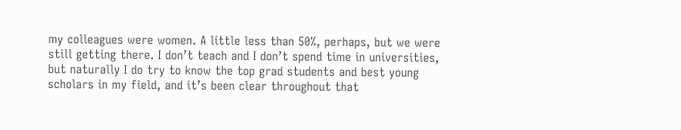my colleagues were women. A little less than 50%, perhaps, but we were still getting there. I don’t teach and I don’t spend time in universities, but naturally I do try to know the top grad students and best young scholars in my field, and it’s been clear throughout that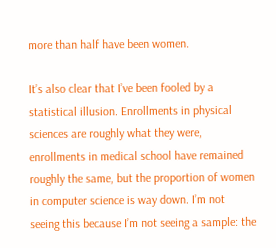more than half have been women.

It’s also clear that I’ve been fooled by a statistical illusion. Enrollments in physical sciences are roughly what they were, enrollments in medical school have remained roughly the same, but the proportion of women in computer science is way down. I’m not seeing this because I’m not seeing a sample: the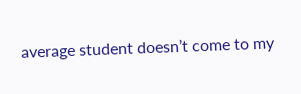average student doesn’t come to my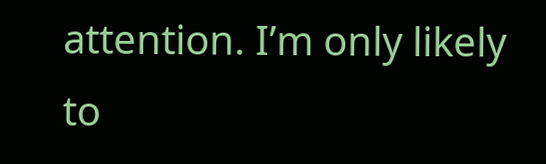attention. I’m only likely to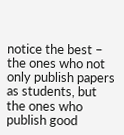notice the best – the ones who not only publish papers as students, but the ones who publish good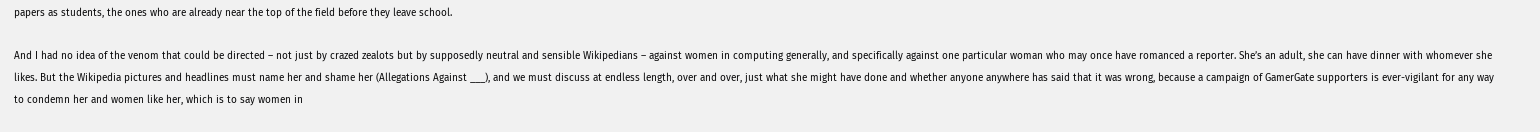papers as students, the ones who are already near the top of the field before they leave school.

And I had no idea of the venom that could be directed – not just by crazed zealots but by supposedly neutral and sensible Wikipedians – against women in computing generally, and specifically against one particular woman who may once have romanced a reporter. She’s an adult, she can have dinner with whomever she likes. But the Wikipedia pictures and headlines must name her and shame her (Allegations Against ___), and we must discuss at endless length, over and over, just what she might have done and whether anyone anywhere has said that it was wrong, because a campaign of GamerGate supporters is ever-vigilant for any way to condemn her and women like her, which is to say women in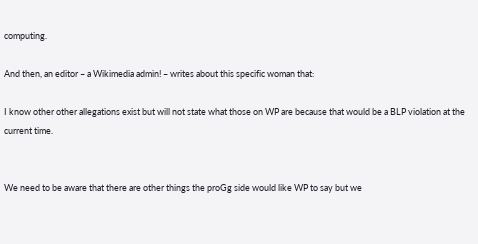computing.

And then, an editor – a Wikimedia admin! – writes about this specific woman that:

I know other other allegations exist but will not state what those on WP are because that would be a BLP violation at the current time.


We need to be aware that there are other things the proGg side would like WP to say but we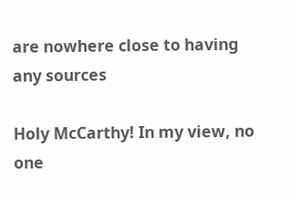are nowhere close to having any sources

Holy McCarthy! In my view, no one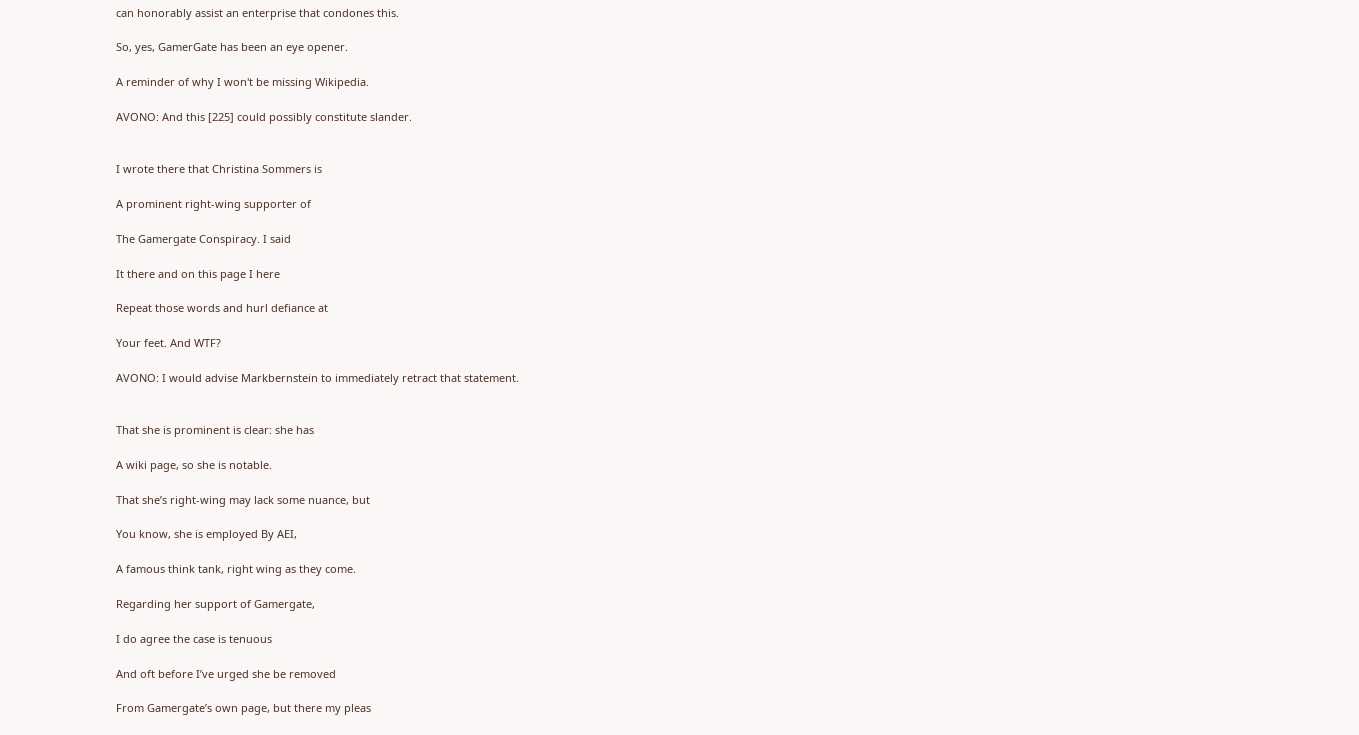can honorably assist an enterprise that condones this.

So, yes, GamerGate has been an eye opener.

A reminder of why I won't be missing Wikipedia.

AVONO: And this [225] could possibly constitute slander.


I wrote there that Christina Sommers is

A prominent right-wing supporter of

The Gamergate Conspiracy. I said

It there and on this page I here

Repeat those words and hurl defiance at

Your feet. And WTF?

AVONO: I would advise Markbernstein to immediately retract that statement.


That she is prominent is clear: she has

A wiki page, so she is notable.

That she’s right-wing may lack some nuance, but

You know, she is employed By AEI,

A famous think tank, right wing as they come.

Regarding her support of Gamergate,

I do agree the case is tenuous

And oft before I’ve urged she be removed

From Gamergate’s own page, but there my pleas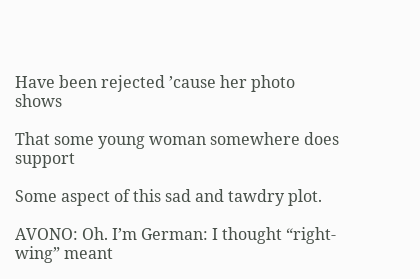Have been rejected ’cause her photo shows

That some young woman somewhere does support

Some aspect of this sad and tawdry plot.

AVONO: Oh. I’m German: I thought “right-wing” meant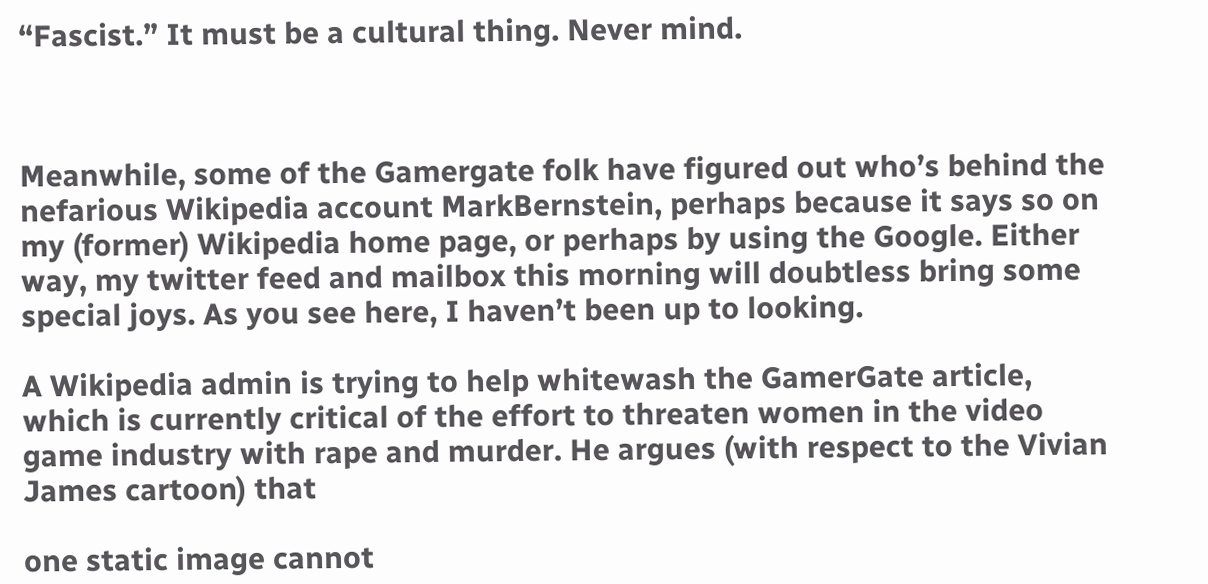“Fascist.” It must be a cultural thing. Never mind.



Meanwhile, some of the Gamergate folk have figured out who’s behind the nefarious Wikipedia account MarkBernstein, perhaps because it says so on my (former) Wikipedia home page, or perhaps by using the Google. Either way, my twitter feed and mailbox this morning will doubtless bring some special joys. As you see here, I haven’t been up to looking.

A Wikipedia admin is trying to help whitewash the GamerGate article, which is currently critical of the effort to threaten women in the video game industry with rape and murder. He argues (with respect to the Vivian James cartoon) that

one static image cannot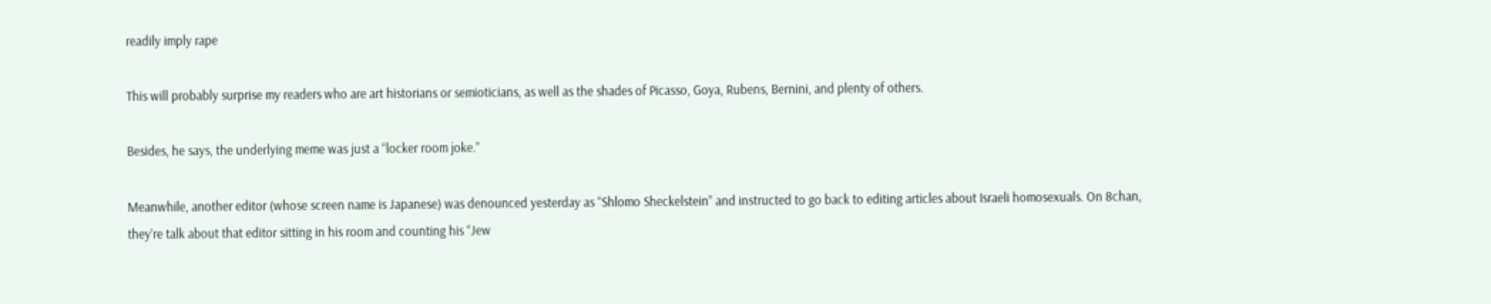readily imply rape

This will probably surprise my readers who are art historians or semioticians, as well as the shades of Picasso, Goya, Rubens, Bernini, and plenty of others.

Besides, he says, the underlying meme was just a “locker room joke.”

Meanwhile, another editor (whose screen name is Japanese) was denounced yesterday as “Shlomo Sheckelstein” and instructed to go back to editing articles about Israeli homosexuals. On 8chan, they’re talk about that editor sitting in his room and counting his “Jew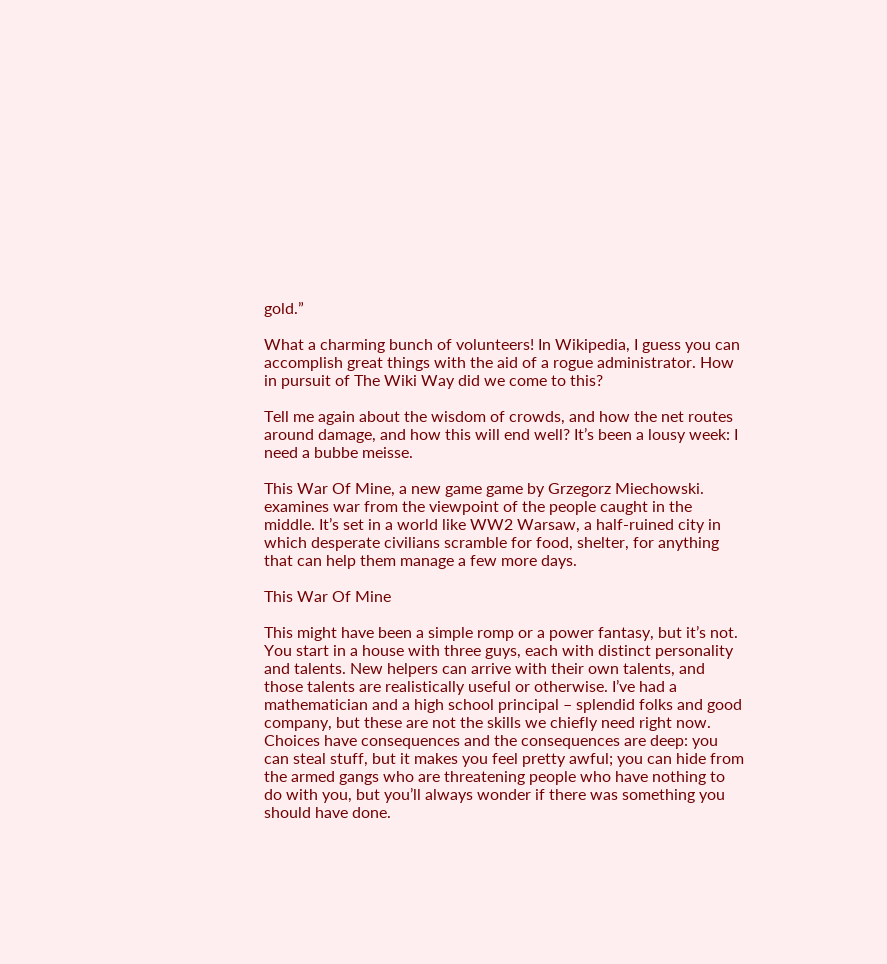gold.”

What a charming bunch of volunteers! In Wikipedia, I guess you can accomplish great things with the aid of a rogue administrator. How in pursuit of The Wiki Way did we come to this?

Tell me again about the wisdom of crowds, and how the net routes around damage, and how this will end well? It’s been a lousy week: I need a bubbe meisse.

This War Of Mine, a new game game by Grzegorz Miechowski. examines war from the viewpoint of the people caught in the middle. It’s set in a world like WW2 Warsaw, a half-ruined city in which desperate civilians scramble for food, shelter, for anything that can help them manage a few more days.

This War Of Mine

This might have been a simple romp or a power fantasy, but it’s not. You start in a house with three guys, each with distinct personality and talents. New helpers can arrive with their own talents, and those talents are realistically useful or otherwise. I’ve had a mathematician and a high school principal – splendid folks and good company, but these are not the skills we chiefly need right now. Choices have consequences and the consequences are deep: you can steal stuff, but it makes you feel pretty awful; you can hide from the armed gangs who are threatening people who have nothing to do with you, but you’ll always wonder if there was something you should have done.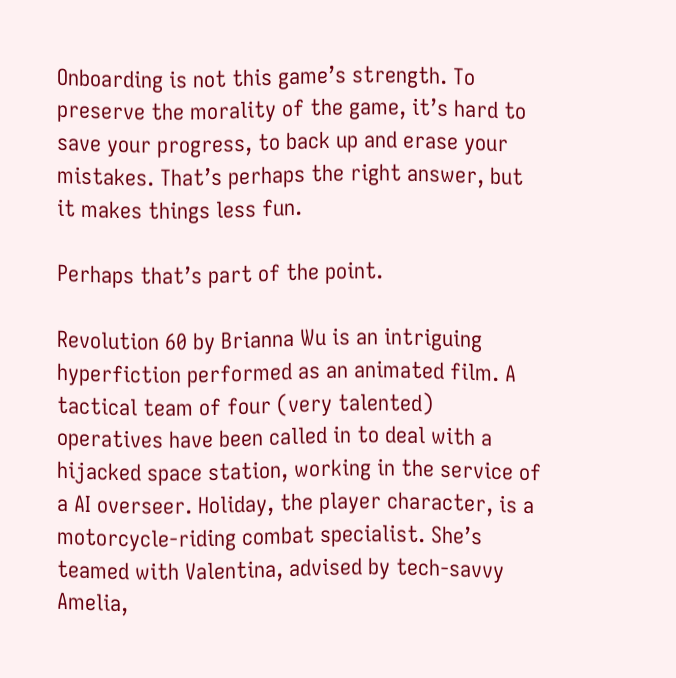Onboarding is not this game’s strength. To preserve the morality of the game, it’s hard to save your progress, to back up and erase your mistakes. That’s perhaps the right answer, but it makes things less fun.

Perhaps that’s part of the point.

Revolution 60 by Brianna Wu is an intriguing hyperfiction performed as an animated film. A tactical team of four (very talented) operatives have been called in to deal with a hijacked space station, working in the service of a AI overseer. Holiday, the player character, is a motorcycle-riding combat specialist. She’s teamed with Valentina, advised by tech-savvy Amelia,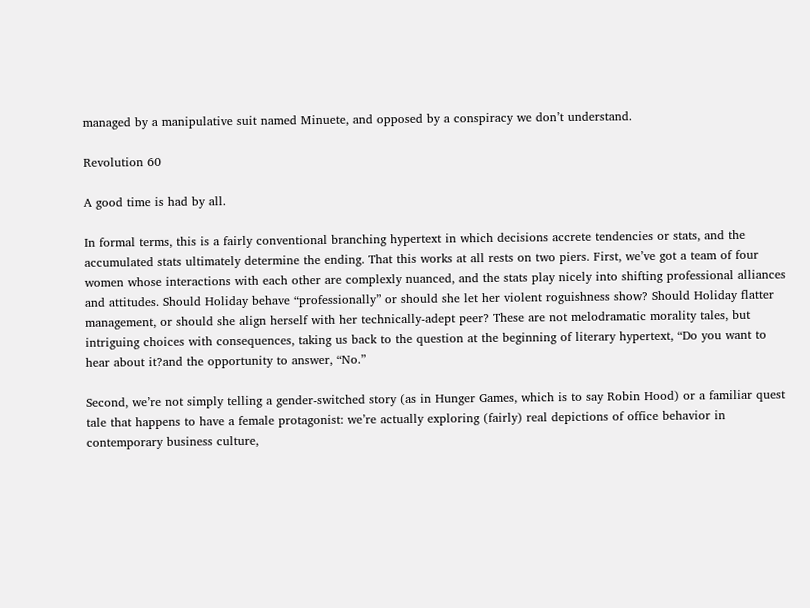managed by a manipulative suit named Minuete, and opposed by a conspiracy we don’t understand.

Revolution 60

A good time is had by all.

In formal terms, this is a fairly conventional branching hypertext in which decisions accrete tendencies or stats, and the accumulated stats ultimately determine the ending. That this works at all rests on two piers. First, we’ve got a team of four women whose interactions with each other are complexly nuanced, and the stats play nicely into shifting professional alliances and attitudes. Should Holiday behave “professionally” or should she let her violent roguishness show? Should Holiday flatter management, or should she align herself with her technically-adept peer? These are not melodramatic morality tales, but intriguing choices with consequences, taking us back to the question at the beginning of literary hypertext, “Do you want to hear about it?and the opportunity to answer, “No.”

Second, we’re not simply telling a gender-switched story (as in Hunger Games, which is to say Robin Hood) or a familiar quest tale that happens to have a female protagonist: we’re actually exploring (fairly) real depictions of office behavior in contemporary business culture,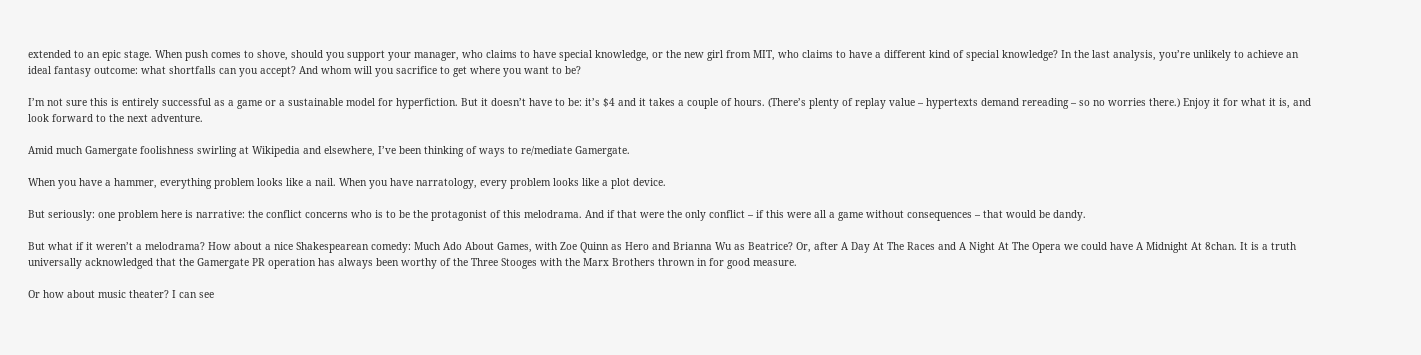extended to an epic stage. When push comes to shove, should you support your manager, who claims to have special knowledge, or the new girl from MIT, who claims to have a different kind of special knowledge? In the last analysis, you’re unlikely to achieve an ideal fantasy outcome: what shortfalls can you accept? And whom will you sacrifice to get where you want to be?

I’m not sure this is entirely successful as a game or a sustainable model for hyperfiction. But it doesn’t have to be: it’s $4 and it takes a couple of hours. (There’s plenty of replay value – hypertexts demand rereading – so no worries there.) Enjoy it for what it is, and look forward to the next adventure.

Amid much Gamergate foolishness swirling at Wikipedia and elsewhere, I’ve been thinking of ways to re/mediate Gamergate.

When you have a hammer, everything problem looks like a nail. When you have narratology, every problem looks like a plot device.

But seriously: one problem here is narrative: the conflict concerns who is to be the protagonist of this melodrama. And if that were the only conflict – if this were all a game without consequences – that would be dandy.

But what if it weren’t a melodrama? How about a nice Shakespearean comedy: Much Ado About Games, with Zoe Quinn as Hero and Brianna Wu as Beatrice? Or, after A Day At The Races and A Night At The Opera we could have A Midnight At 8chan. It is a truth universally acknowledged that the Gamergate PR operation has always been worthy of the Three Stooges with the Marx Brothers thrown in for good measure.

Or how about music theater? I can see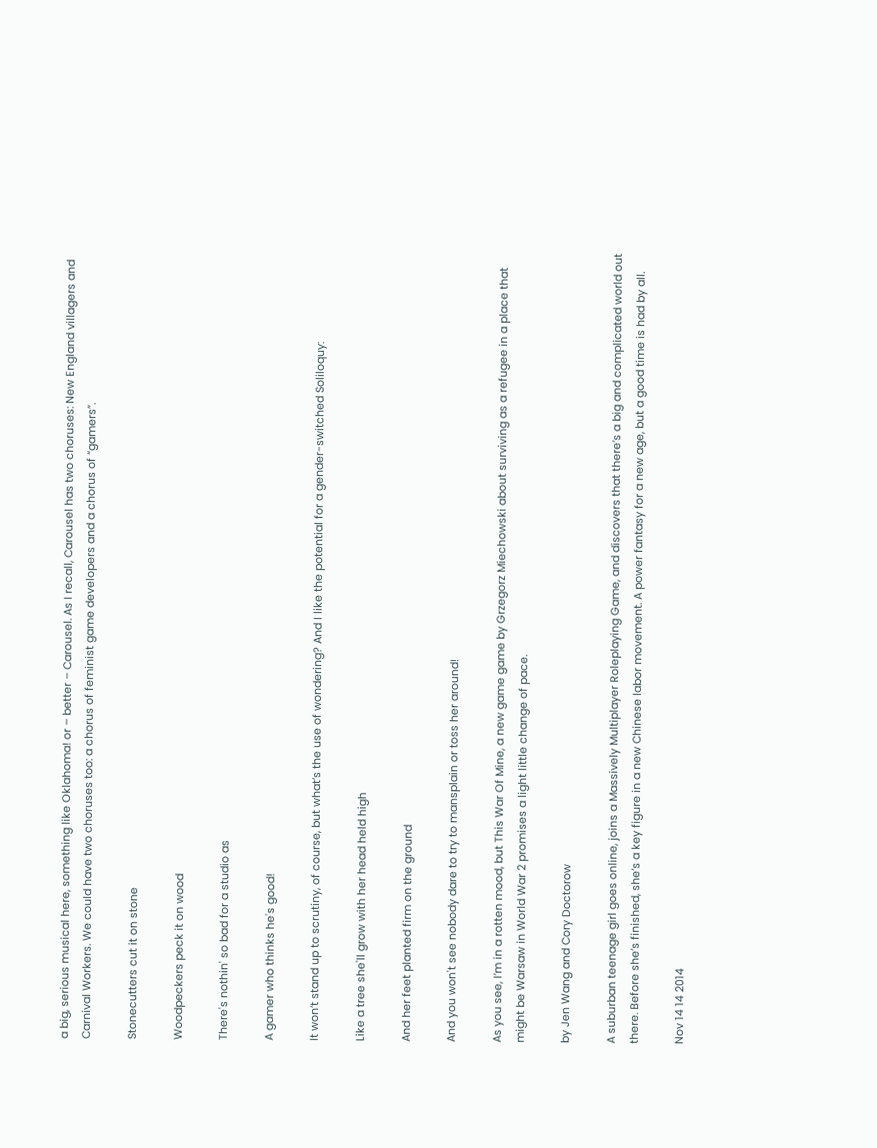a big, serious musical here, something like Oklahoma! or – better – Carousel. As I recall, Carousel has two choruses: New England villagers and Carnival Workers. We could have two choruses too: a chorus of feminist game developers and a chorus of “gamers”.

Stonecutters cut it on stone

Woodpeckers peck it on wood

There's nothin' so bad for a studio as

A gamer who thinks he's good!

It won’t stand up to scrutiny, of course, but what’s the use of wondering? And I like the potential for a gender-switched Soliloquy:

Like a tree she'll grow with her head held high

And her feet planted firm on the ground

And you won't see nobody dare to try to mansplain or toss her around!

As you see, I’m in a rotten mood, but This War Of Mine, a new game game by Grzegorz Miechowski about surviving as a refugee in a place that might be Warsaw in World War 2 promises a light little change of pace.

by Jen Wang and Cory Doctorow

A suburban teenage girl goes online, joins a Massively Multiplayer Roleplaying Game, and discovers that there’s a big and complicated world out there. Before she’s finished, she’s a key figure in a new Chinese labor movement. A power fantasy for a new age, but a good time is had by all.

Nov 14 14 2014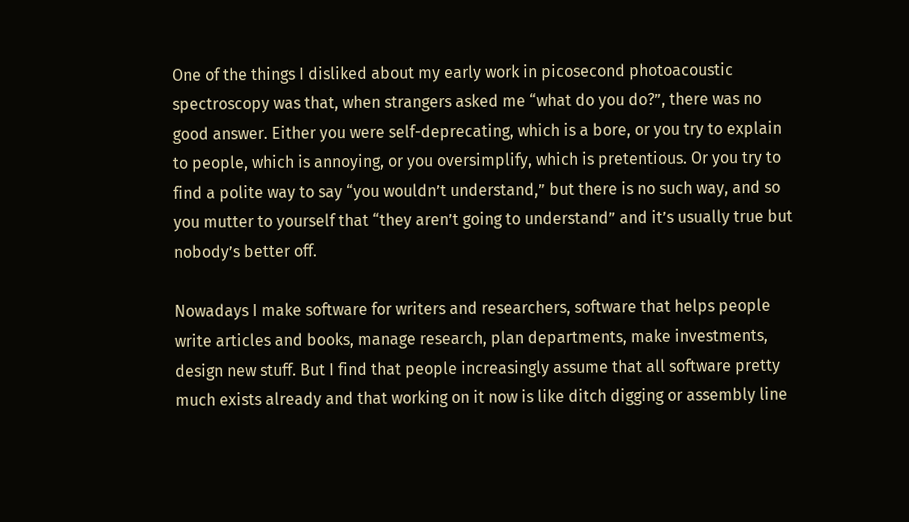One of the things I disliked about my early work in picosecond photoacoustic spectroscopy was that, when strangers asked me “what do you do?”, there was no good answer. Either you were self-deprecating, which is a bore, or you try to explain to people, which is annoying, or you oversimplify, which is pretentious. Or you try to find a polite way to say “you wouldn’t understand,” but there is no such way, and so you mutter to yourself that “they aren’t going to understand” and it’s usually true but nobody’s better off.

Nowadays I make software for writers and researchers, software that helps people write articles and books, manage research, plan departments, make investments, design new stuff. But I find that people increasingly assume that all software pretty much exists already and that working on it now is like ditch digging or assembly line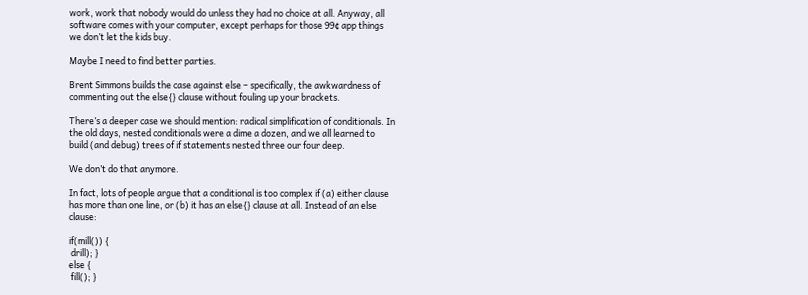work, work that nobody would do unless they had no choice at all. Anyway, all software comes with your computer, except perhaps for those 99¢ app things we don’t let the kids buy.

Maybe I need to find better parties.

Brent Simmons builds the case against else – specifically, the awkwardness of commenting out the else{} clause without fouling up your brackets.

There’s a deeper case we should mention: radical simplification of conditionals. In the old days, nested conditionals were a dime a dozen, and we all learned to build (and debug) trees of if statements nested three our four deep.

We don’t do that anymore.

In fact, lots of people argue that a conditional is too complex if (a) either clause has more than one line, or (b) it has an else{} clause at all. Instead of an else clause:

if(mill()) {
 drill); }
else {
 fill(); }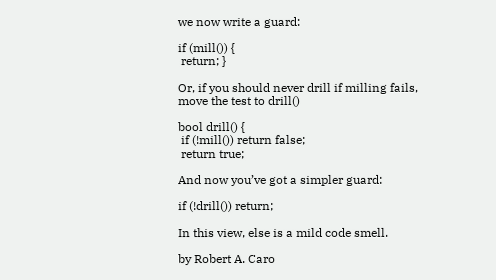we now write a guard:

if (mill()) {
 return; }

Or, if you should never drill if milling fails, move the test to drill()

bool drill() {
 if (!mill()) return false;
 return true;

And now you’ve got a simpler guard:

if (!drill()) return;

In this view, else is a mild code smell.

by Robert A. Caro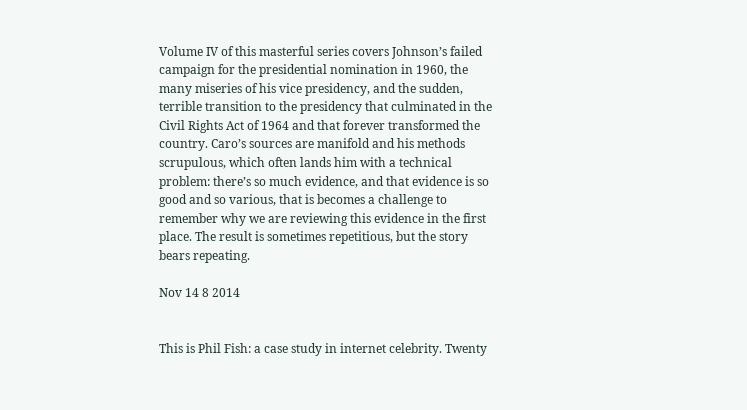Volume IV of this masterful series covers Johnson’s failed campaign for the presidential nomination in 1960, the many miseries of his vice presidency, and the sudden, terrible transition to the presidency that culminated in the Civil Rights Act of 1964 and that forever transformed the country. Caro’s sources are manifold and his methods scrupulous, which often lands him with a technical problem: there’s so much evidence, and that evidence is so good and so various, that is becomes a challenge to remember why we are reviewing this evidence in the first place. The result is sometimes repetitious, but the story bears repeating.

Nov 14 8 2014


This is Phil Fish: a case study in internet celebrity. Twenty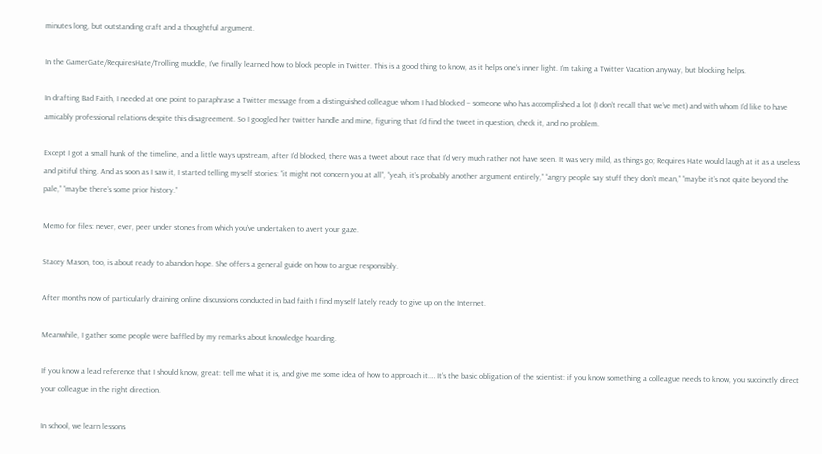minutes long, but outstanding craft and a thoughtful argument.

In the GamerGate/RequiresHate/Trolling muddle, I’ve finally learned how to block people in Twitter. This is a good thing to know, as it helps one’s inner light. I’m taking a Twitter Vacation anyway, but blocking helps.

In drafting Bad Faith, I needed at one point to paraphrase a Twitter message from a distinguished colleague whom I had blocked – someone who has accomplished a lot (I don’t recall that we’ve met) and with whom I’d like to have amicably professional relations despite this disagreement. So I googled her twitter handle and mine, figuring that I’d find the tweet in question, check it, and no problem.

Except I got a small hunk of the timeline, and a little ways upstream, after I’d blocked, there was a tweet about race that I’d very much rather not have seen. It was very mild, as things go; Requires Hate would laugh at it as a useless and pitiful thing. And as soon as I saw it, I started telling myself stories: “it might not concern you at all”, “yeah, it’s probably another argument entirely,” “angry people say stuff they don’t mean,” “maybe it’s not quite beyond the pale,” “maybe there’s some prior history.”

Memo for files: never, ever, peer under stones from which you’ve undertaken to avert your gaze.

Stacey Mason, too, is about ready to abandon hope. She offers a general guide on how to argue responsibly.

After months now of particularly draining online discussions conducted in bad faith I find myself lately ready to give up on the Internet.

Meanwhile, I gather some people were baffled by my remarks about knowledge hoarding.

If you know a lead reference that I should know, great: tell me what it is, and give me some idea of how to approach it.… It’s the basic obligation of the scientist: if you know something a colleague needs to know, you succinctly direct your colleague in the right direction.

In school, we learn lessons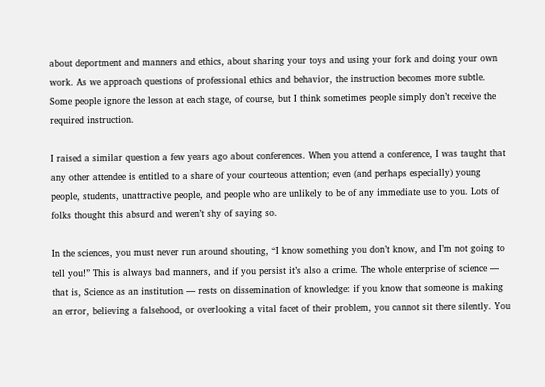about deportment and manners and ethics, about sharing your toys and using your fork and doing your own work. As we approach questions of professional ethics and behavior, the instruction becomes more subtle. Some people ignore the lesson at each stage, of course, but I think sometimes people simply don’t receive the required instruction.

I raised a similar question a few years ago about conferences. When you attend a conference, I was taught that any other attendee is entitled to a share of your courteous attention; even (and perhaps especially) young people, students, unattractive people, and people who are unlikely to be of any immediate use to you. Lots of folks thought this absurd and weren’t shy of saying so.

In the sciences, you must never run around shouting, “I know something you don’t know, and I’m not going to tell you!” This is always bad manners, and if you persist it’s also a crime. The whole enterprise of science — that is, Science as an institution — rests on dissemination of knowledge: if you know that someone is making an error, believing a falsehood, or overlooking a vital facet of their problem, you cannot sit there silently. You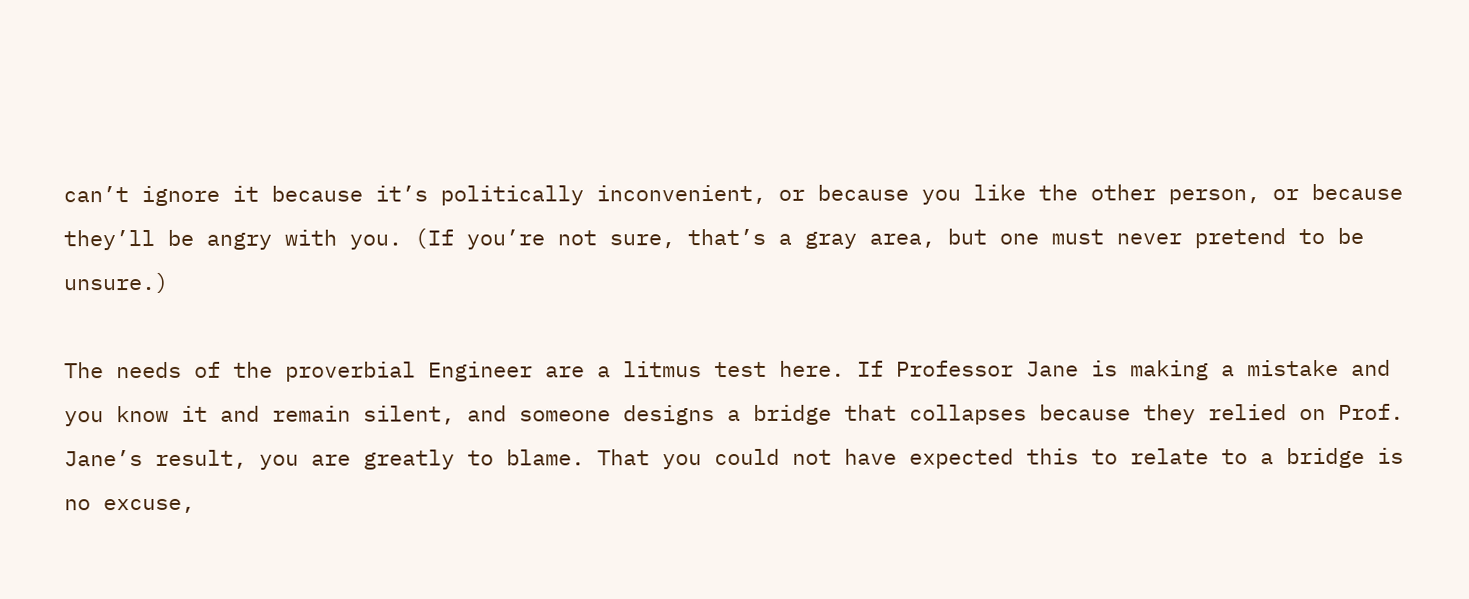can’t ignore it because it’s politically inconvenient, or because you like the other person, or because they’ll be angry with you. (If you’re not sure, that’s a gray area, but one must never pretend to be unsure.)

The needs of the proverbial Engineer are a litmus test here. If Professor Jane is making a mistake and you know it and remain silent, and someone designs a bridge that collapses because they relied on Prof. Jane’s result, you are greatly to blame. That you could not have expected this to relate to a bridge is no excuse,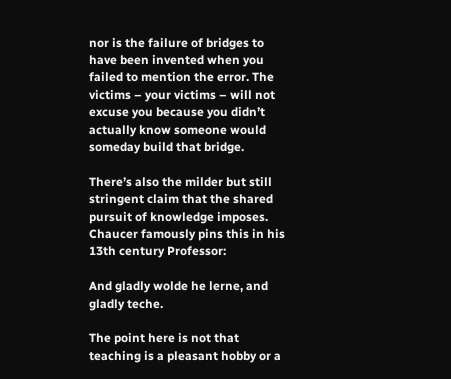nor is the failure of bridges to have been invented when you failed to mention the error. The victims – your victims – will not excuse you because you didn’t actually know someone would someday build that bridge.

There’s also the milder but still stringent claim that the shared pursuit of knowledge imposes. Chaucer famously pins this in his 13th century Professor:

And gladly wolde he lerne, and gladly teche.

The point here is not that teaching is a pleasant hobby or a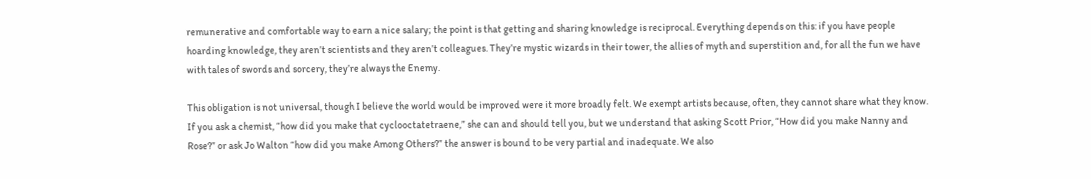remunerative and comfortable way to earn a nice salary; the point is that getting and sharing knowledge is reciprocal. Everything depends on this: if you have people hoarding knowledge, they aren’t scientists and they aren’t colleagues. They’re mystic wizards in their tower, the allies of myth and superstition and, for all the fun we have with tales of swords and sorcery, they’re always the Enemy.

This obligation is not universal, though I believe the world would be improved were it more broadly felt. We exempt artists because, often, they cannot share what they know. If you ask a chemist, “how did you make that cyclooctatetraene,” she can and should tell you, but we understand that asking Scott Prior, “How did you make Nanny and Rose?” or ask Jo Walton “how did you make Among Others?” the answer is bound to be very partial and inadequate. We also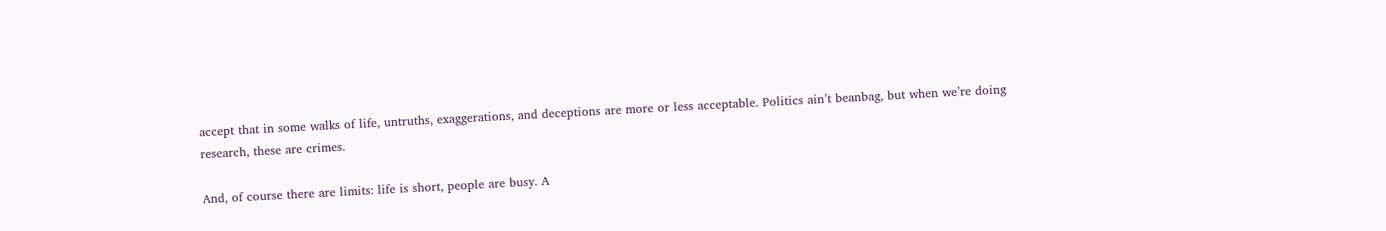accept that in some walks of life, untruths, exaggerations, and deceptions are more or less acceptable. Politics ain’t beanbag, but when we’re doing research, these are crimes.

And, of course there are limits: life is short, people are busy. A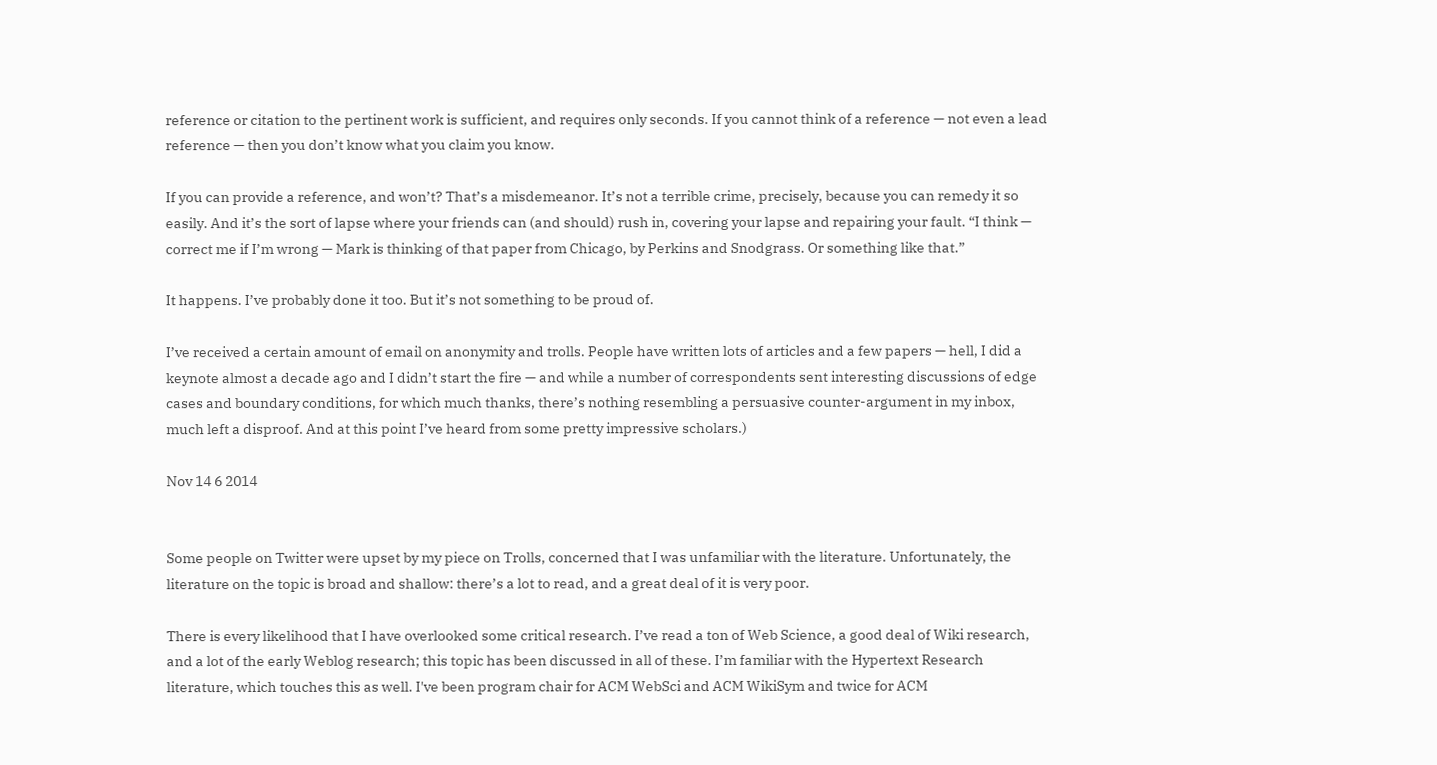reference or citation to the pertinent work is sufficient, and requires only seconds. If you cannot think of a reference — not even a lead reference — then you don’t know what you claim you know.

If you can provide a reference, and won’t? That’s a misdemeanor. It’s not a terrible crime, precisely, because you can remedy it so easily. And it’s the sort of lapse where your friends can (and should) rush in, covering your lapse and repairing your fault. “I think — correct me if I’m wrong — Mark is thinking of that paper from Chicago, by Perkins and Snodgrass. Or something like that.”

It happens. I’ve probably done it too. But it’s not something to be proud of.

I’ve received a certain amount of email on anonymity and trolls. People have written lots of articles and a few papers — hell, I did a keynote almost a decade ago and I didn’t start the fire — and while a number of correspondents sent interesting discussions of edge cases and boundary conditions, for which much thanks, there’s nothing resembling a persuasive counter-argument in my inbox, much left a disproof. And at this point I’ve heard from some pretty impressive scholars.)

Nov 14 6 2014


Some people on Twitter were upset by my piece on Trolls, concerned that I was unfamiliar with the literature. Unfortunately, the literature on the topic is broad and shallow: there’s a lot to read, and a great deal of it is very poor.

There is every likelihood that I have overlooked some critical research. I’ve read a ton of Web Science, a good deal of Wiki research, and a lot of the early Weblog research; this topic has been discussed in all of these. I’m familiar with the Hypertext Research literature, which touches this as well. I've been program chair for ACM WebSci and ACM WikiSym and twice for ACM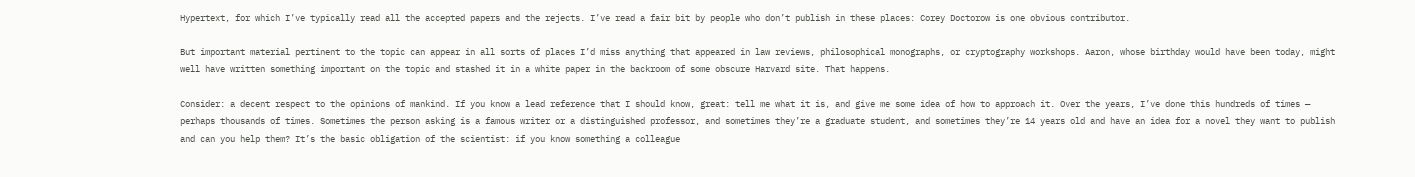Hypertext, for which I’ve typically read all the accepted papers and the rejects. I’ve read a fair bit by people who don’t publish in these places: Corey Doctorow is one obvious contributor.

But important material pertinent to the topic can appear in all sorts of places I’d miss anything that appeared in law reviews, philosophical monographs, or cryptography workshops. Aaron, whose birthday would have been today, might well have written something important on the topic and stashed it in a white paper in the backroom of some obscure Harvard site. That happens.

Consider: a decent respect to the opinions of mankind. If you know a lead reference that I should know, great: tell me what it is, and give me some idea of how to approach it. Over the years, I’ve done this hundreds of times — perhaps thousands of times. Sometimes the person asking is a famous writer or a distinguished professor, and sometimes they’re a graduate student, and sometimes they’re 14 years old and have an idea for a novel they want to publish and can you help them? It’s the basic obligation of the scientist: if you know something a colleague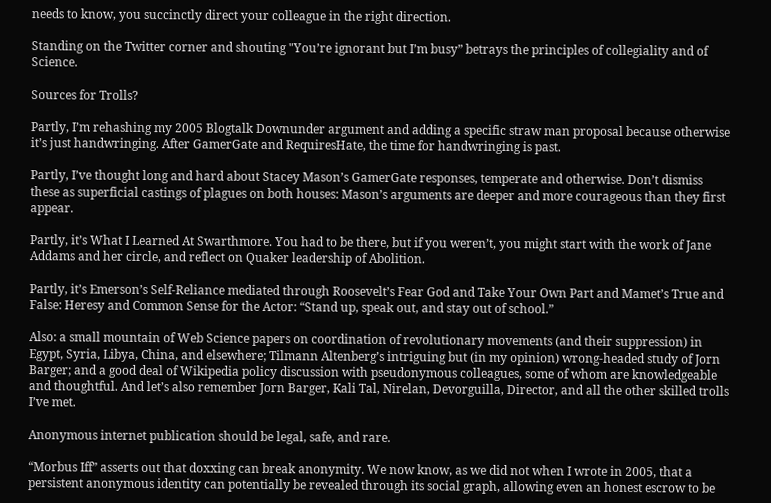needs to know, you succinctly direct your colleague in the right direction.

Standing on the Twitter corner and shouting "You’re ignorant but I’m busy” betrays the principles of collegiality and of Science.

Sources for Trolls?

Partly, I’m rehashing my 2005 Blogtalk Downunder argument and adding a specific straw man proposal because otherwise it’s just handwringing. After GamerGate and RequiresHate, the time for handwringing is past.

Partly, I’ve thought long and hard about Stacey Mason’s GamerGate responses, temperate and otherwise. Don’t dismiss these as superficial castings of plagues on both houses: Mason’s arguments are deeper and more courageous than they first appear.

Partly, it’s What I Learned At Swarthmore. You had to be there, but if you weren’t, you might start with the work of Jane Addams and her circle, and reflect on Quaker leadership of Abolition.

Partly, it’s Emerson’s Self-Reliance mediated through Roosevelt’s Fear God and Take Your Own Part and Mamet’s True and False: Heresy and Common Sense for the Actor: “Stand up, speak out, and stay out of school.”

Also: a small mountain of Web Science papers on coordination of revolutionary movements (and their suppression) in Egypt, Syria, Libya, China, and elsewhere; Tilmann Altenberg’s intriguing but (in my opinion) wrong-headed study of Jorn Barger; and a good deal of Wikipedia policy discussion with pseudonymous colleagues, some of whom are knowledgeable and thoughtful. And let’s also remember Jorn Barger, Kali Tal, Nirelan, Devorguilla, Director, and all the other skilled trolls I’ve met.

Anonymous internet publication should be legal, safe, and rare.

“Morbus Iff” asserts out that doxxing can break anonymity. We now know, as we did not when I wrote in 2005, that a persistent anonymous identity can potentially be revealed through its social graph, allowing even an honest escrow to be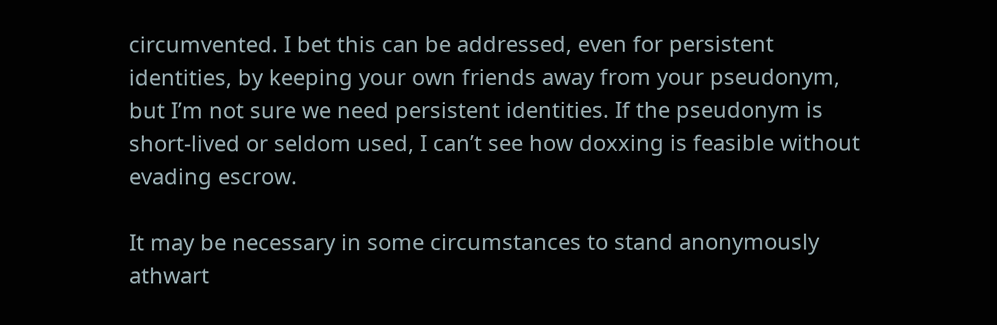circumvented. I bet this can be addressed, even for persistent identities, by keeping your own friends away from your pseudonym, but I’m not sure we need persistent identities. If the pseudonym is short-lived or seldom used, I can’t see how doxxing is feasible without evading escrow.

It may be necessary in some circumstances to stand anonymously athwart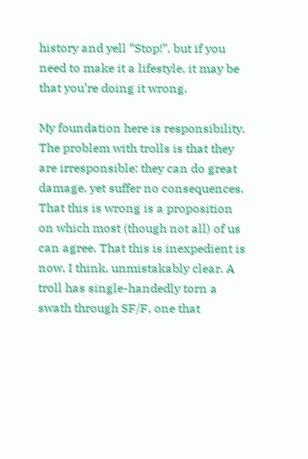history and yell “Stop!”, but if you need to make it a lifestyle, it may be that you’re doing it wrong.

My foundation here is responsibility. The problem with trolls is that they are irresponsible: they can do great damage, yet suffer no consequences. That this is wrong is a proposition on which most (though not all) of us can agree. That this is inexpedient is now, I think, unmistakably clear. A troll has single-handedly torn a swath through SF/F, one that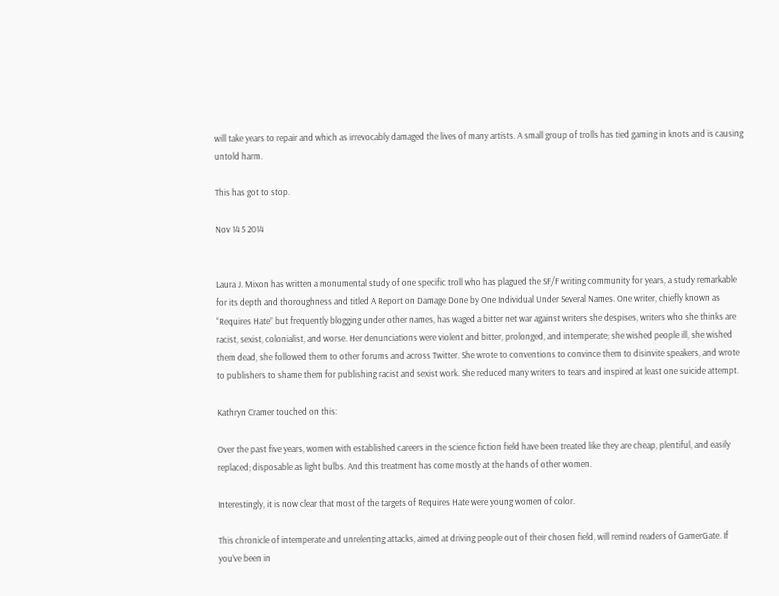will take years to repair and which as irrevocably damaged the lives of many artists. A small group of trolls has tied gaming in knots and is causing untold harm.

This has got to stop.

Nov 14 5 2014


Laura J. Mixon has written a monumental study of one specific troll who has plagued the SF/F writing community for years, a study remarkable for its depth and thoroughness and titled A Report on Damage Done by One Individual Under Several Names. One writer, chiefly known as “Requires Hate” but frequently blogging under other names, has waged a bitter net war against writers she despises, writers who she thinks are racist, sexist, colonialist, and worse. Her denunciations were violent and bitter, prolonged, and intemperate; she wished people ill, she wished them dead, she followed them to other forums and across Twitter. She wrote to conventions to convince them to disinvite speakers, and wrote to publishers to shame them for publishing racist and sexist work. She reduced many writers to tears and inspired at least one suicide attempt.

Kathryn Cramer touched on this:

Over the past five years, women with established careers in the science fiction field have been treated like they are cheap, plentiful, and easily replaced; disposable as light bulbs. And this treatment has come mostly at the hands of other women.

Interestingly, it is now clear that most of the targets of Requires Hate were young women of color.

This chronicle of intemperate and unrelenting attacks, aimed at driving people out of their chosen field, will remind readers of GamerGate. If you’ve been in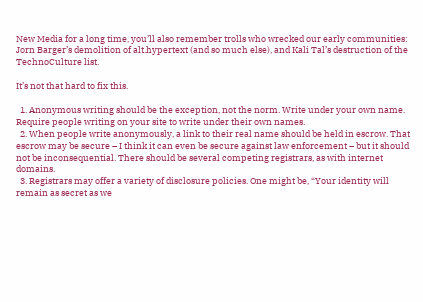New Media for a long time, you’ll also remember trolls who wrecked our early communities: Jorn Barger’s demolition of alt.hypertext (and so much else), and Kali Tal’s destruction of the TechnoCulture list.

It’s not that hard to fix this.

  1. Anonymous writing should be the exception, not the norm. Write under your own name. Require people writing on your site to write under their own names.
  2. When people write anonymously, a link to their real name should be held in escrow. That escrow may be secure – I think it can even be secure against law enforcement – but it should not be inconsequential. There should be several competing registrars, as with internet domains.
  3. Registrars may offer a variety of disclosure policies. One might be, “Your identity will remain as secret as we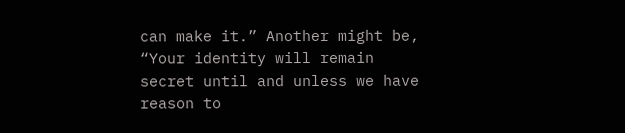can make it.” Another might be, “Your identity will remain secret until and unless we have reason to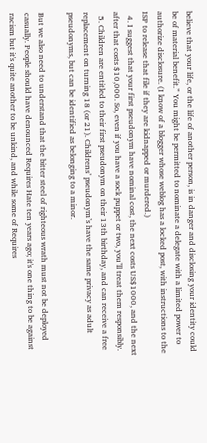believe that your life, or the life of another person, is in danger and disclosing your identity could be of material benefit.” You might be permitted to nominate a delegate with a limited power to authorize disclosure. (I know of a blogger whose weblog has a locked post, with instructions to the ISP to release that file if they are kidnapped or murdered.)
  4. I suggest that your first pseudonym have nominal cost, the next costs US$1000, and the next after that costs $10,000. So, even if you have a sock puppet or two, you’ll treat them responsibly.
  5. Children are entitled to their first pseudonym on their 13th birthday, and can receive a free replacement on turning 18 (or 21). Childrens’ pseudonym’s have the same privacy as adult pseudonyms, but can be identified as belonging to a minor.

But we also need to understand that the bitter steel of righteous wrath must not be deployed casually. People should have denounced Requires Hate ten years ago; it's one thing to be against racism but it's quite another to be unkind, and while some of Requires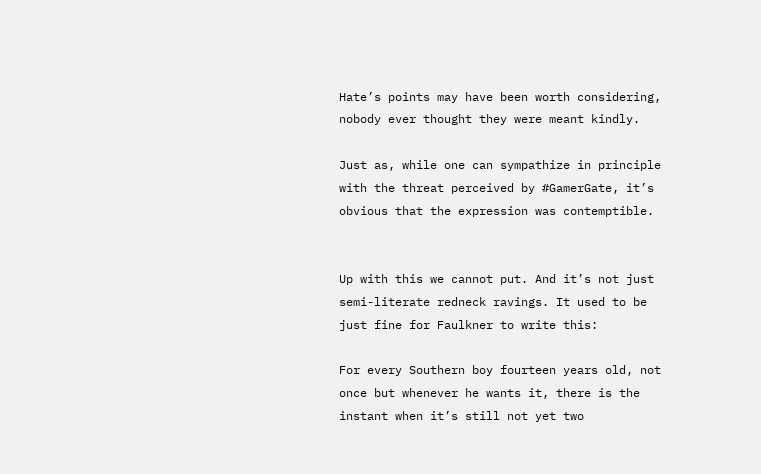Hate’s points may have been worth considering, nobody ever thought they were meant kindly.

Just as, while one can sympathize in principle with the threat perceived by #GamerGate, it’s obvious that the expression was contemptible.


Up with this we cannot put. And it’s not just semi-literate redneck ravings. It used to be just fine for Faulkner to write this:

For every Southern boy fourteen years old, not once but whenever he wants it, there is the instant when it’s still not yet two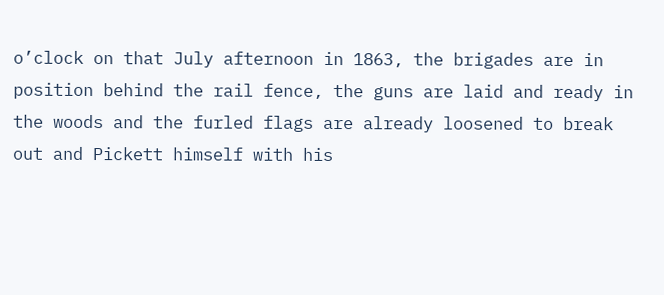o’clock on that July afternoon in 1863, the brigades are in position behind the rail fence, the guns are laid and ready in the woods and the furled flags are already loosened to break out and Pickett himself with his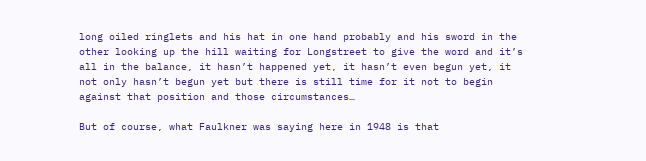long oiled ringlets and his hat in one hand probably and his sword in the other looking up the hill waiting for Longstreet to give the word and it’s all in the balance, it hasn’t happened yet, it hasn’t even begun yet, it not only hasn’t begun yet but there is still time for it not to begin against that position and those circumstances…

But of course, what Faulkner was saying here in 1948 is that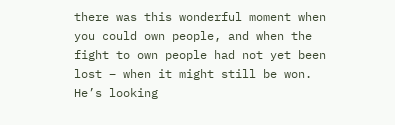there was this wonderful moment when you could own people, and when the fight to own people had not yet been lost – when it might still be won. He’s looking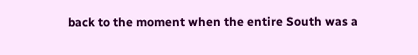back to the moment when the entire South was a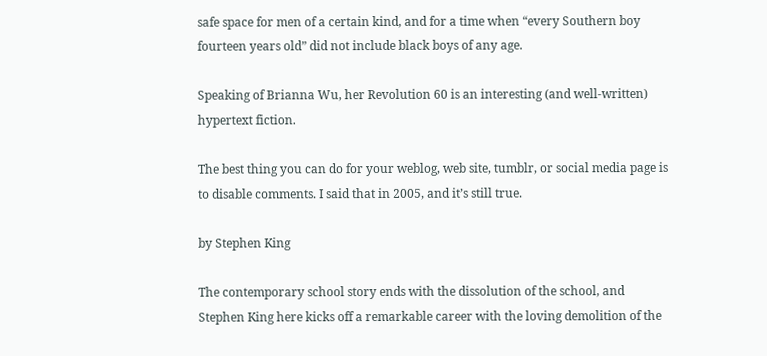safe space for men of a certain kind, and for a time when “every Southern boy fourteen years old” did not include black boys of any age.

Speaking of Brianna Wu, her Revolution 60 is an interesting (and well-written) hypertext fiction.

The best thing you can do for your weblog, web site, tumblr, or social media page is to disable comments. I said that in 2005, and it’s still true.

by Stephen King

The contemporary school story ends with the dissolution of the school, and Stephen King here kicks off a remarkable career with the loving demolition of the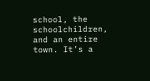school, the schoolchildren, and an entire town. It’s a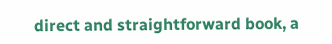direct and straightforward book, a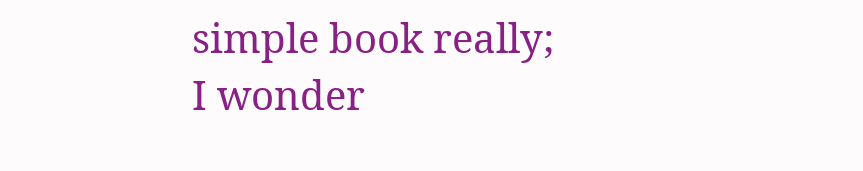simple book really; I wonder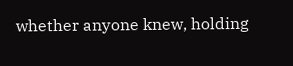whether anyone knew, holding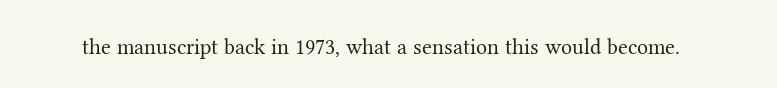the manuscript back in 1973, what a sensation this would become.